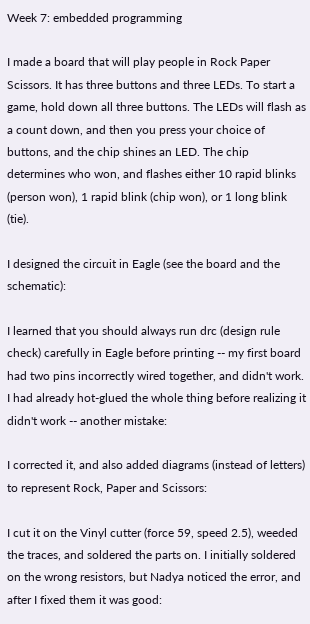Week 7: embedded programming

I made a board that will play people in Rock Paper Scissors. It has three buttons and three LEDs. To start a game, hold down all three buttons. The LEDs will flash as a count down, and then you press your choice of buttons, and the chip shines an LED. The chip determines who won, and flashes either 10 rapid blinks (person won), 1 rapid blink (chip won), or 1 long blink (tie).

I designed the circuit in Eagle (see the board and the schematic):

I learned that you should always run drc (design rule check) carefully in Eagle before printing -- my first board had two pins incorrectly wired together, and didn't work. I had already hot-glued the whole thing before realizing it didn't work -- another mistake:

I corrected it, and also added diagrams (instead of letters) to represent Rock, Paper and Scissors:

I cut it on the Vinyl cutter (force 59, speed 2.5), weeded the traces, and soldered the parts on. I initially soldered on the wrong resistors, but Nadya noticed the error, and after I fixed them it was good: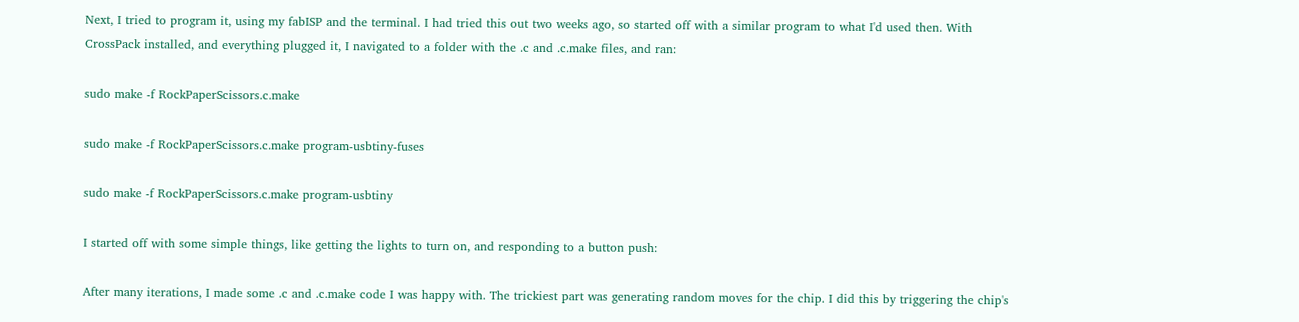Next, I tried to program it, using my fabISP and the terminal. I had tried this out two weeks ago, so started off with a similar program to what I'd used then. With CrossPack installed, and everything plugged it, I navigated to a folder with the .c and .c.make files, and ran:

sudo make -f RockPaperScissors.c.make

sudo make -f RockPaperScissors.c.make program-usbtiny-fuses

sudo make -f RockPaperScissors.c.make program-usbtiny

I started off with some simple things, like getting the lights to turn on, and responding to a button push:

After many iterations, I made some .c and .c.make code I was happy with. The trickiest part was generating random moves for the chip. I did this by triggering the chip's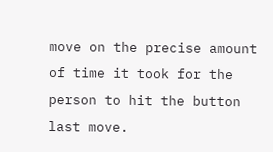move on the precise amount of time it took for the person to hit the button last move.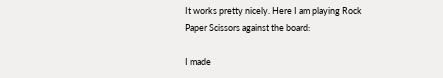It works pretty nicely. Here I am playing Rock Paper Scissors against the board:

I made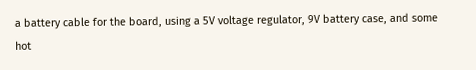a battery cable for the board, using a 5V voltage regulator, 9V battery case, and some hot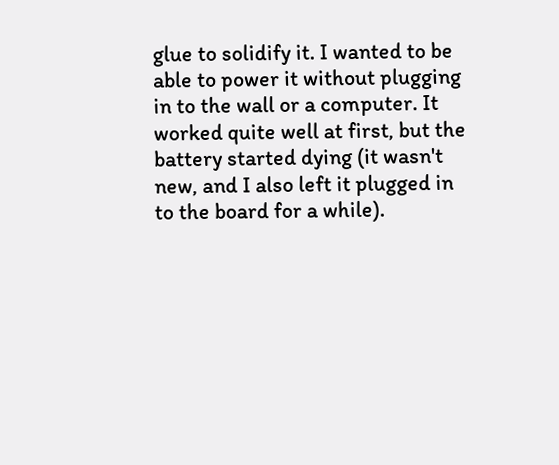glue to solidify it. I wanted to be able to power it without plugging in to the wall or a computer. It worked quite well at first, but the battery started dying (it wasn't new, and I also left it plugged in to the board for a while).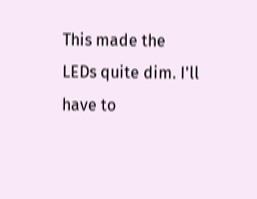This made the LEDs quite dim. I'll have to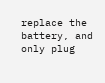replace the battery, and only plug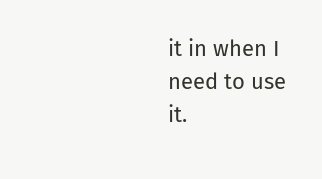it in when I need to use it.